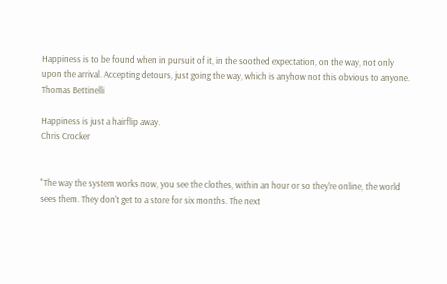Happiness is to be found when in pursuit of it, in the soothed expectation, on the way, not only upon the arrival. Accepting detours, just going the way, which is anyhow not this obvious to anyone.
Thomas Bettinelli

Happiness is just a hairflip away.
Chris Crocker


"The way the system works now, you see the clothes, within an hour or so they're online, the world sees them. They don't get to a store for six months. The next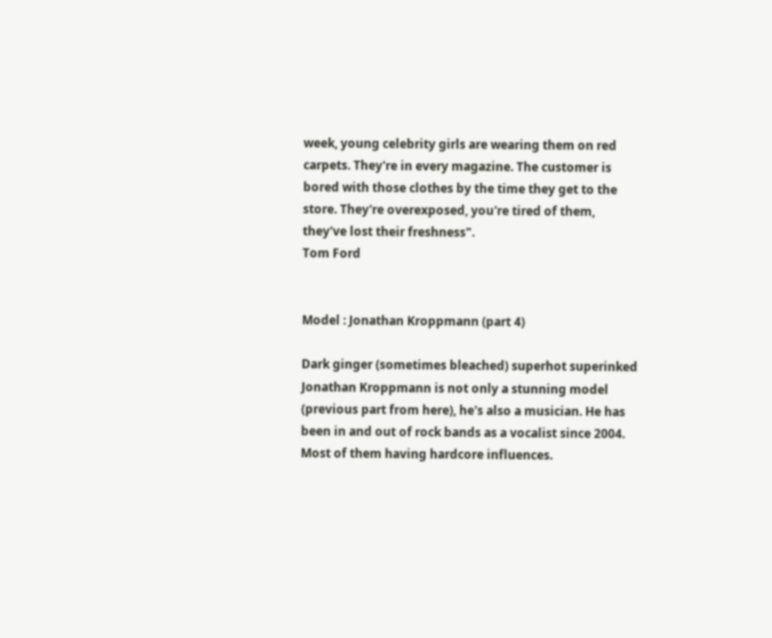week, young celebrity girls are wearing them on red carpets. They're in every magazine. The customer is bored with those clothes by the time they get to the store. They're overexposed, you're tired of them, they've lost their freshness".
Tom Ford


Model : Jonathan Kroppmann (part 4)

Dark ginger (sometimes bleached) superhot superinked Jonathan Kroppmann is not only a stunning model (previous part from here), he's also a musician. He has been in and out of rock bands as a vocalist since 2004. Most of them having hardcore influences.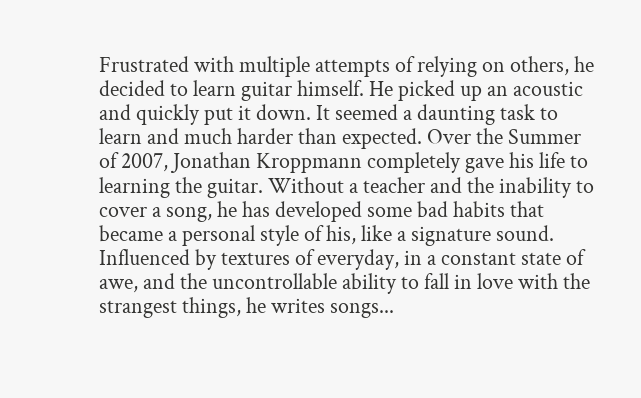Frustrated with multiple attempts of relying on others, he decided to learn guitar himself. He picked up an acoustic and quickly put it down. It seemed a daunting task to learn and much harder than expected. Over the Summer of 2007, Jonathan Kroppmann completely gave his life to learning the guitar. Without a teacher and the inability to cover a song, he has developed some bad habits that became a personal style of his, like a signature sound. Influenced by textures of everyday, in a constant state of awe, and the uncontrollable ability to fall in love with the strangest things, he writes songs...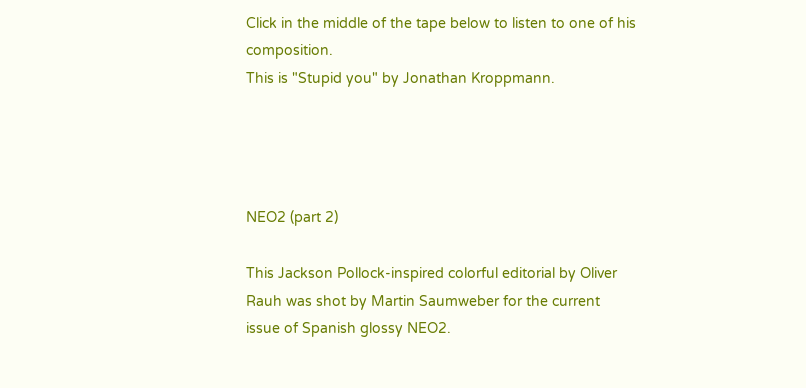Click in the middle of the tape below to listen to one of his composition.
This is "Stupid you" by Jonathan Kroppmann.




NEO2 (part 2)

This Jackson Pollock-inspired colorful editorial by Oliver Rauh was shot by Martin Saumweber for the current issue of Spanish glossy NEO2.